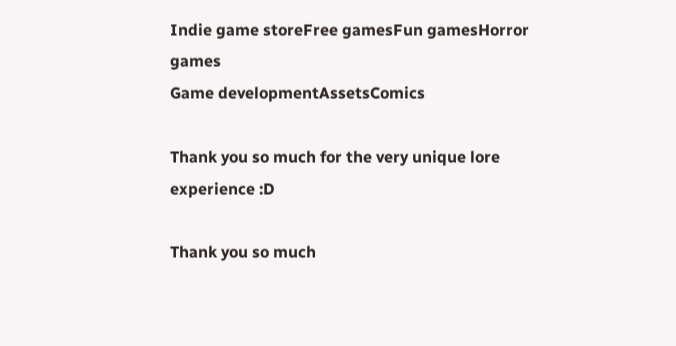Indie game storeFree gamesFun gamesHorror games
Game developmentAssetsComics

Thank you so much for the very unique lore experience :D

Thank you so much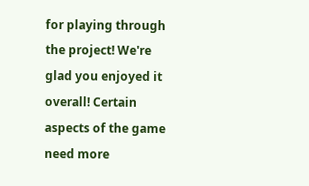for playing through the project! We're glad you enjoyed it overall! Certain aspects of the game need more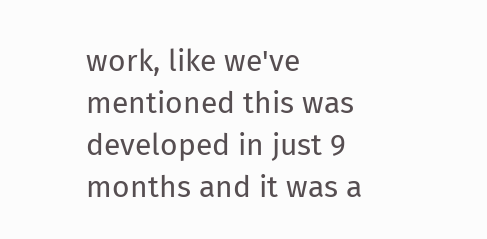work, like we've mentioned this was developed in just 9 months and it was a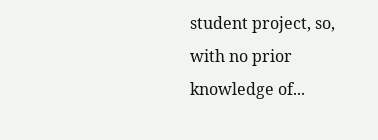student project, so, with no prior knowledge of...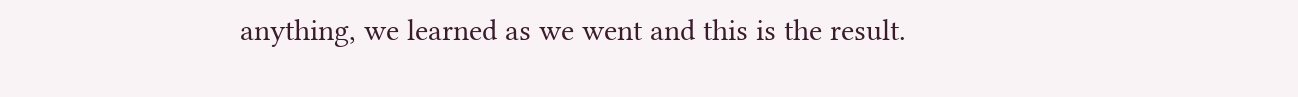anything, we learned as we went and this is the result.